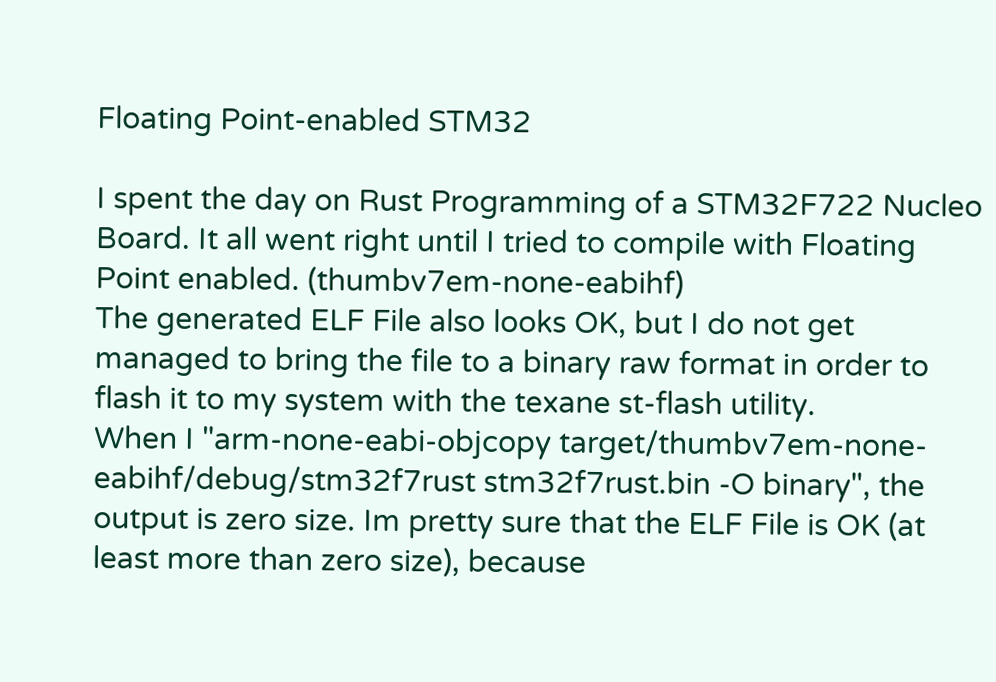Floating Point-enabled STM32

I spent the day on Rust Programming of a STM32F722 Nucleo Board. It all went right until I tried to compile with Floating Point enabled. (thumbv7em-none-eabihf)
The generated ELF File also looks OK, but I do not get managed to bring the file to a binary raw format in order to flash it to my system with the texane st-flash utility.
When I "arm-none-eabi-objcopy target/thumbv7em-none-eabihf/debug/stm32f7rust stm32f7rust.bin -O binary", the output is zero size. Im pretty sure that the ELF File is OK (at least more than zero size), because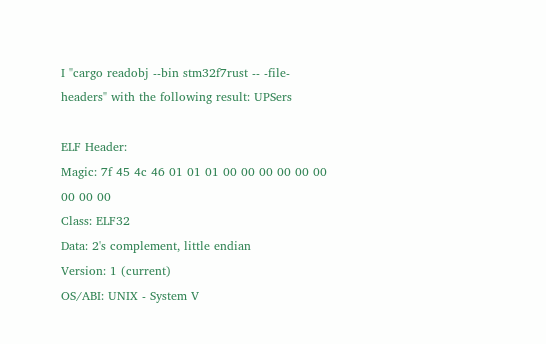I "cargo readobj --bin stm32f7rust -- -file-headers" with the following result: UPSers

ELF Header:
Magic: 7f 45 4c 46 01 01 01 00 00 00 00 00 00 00 00 00
Class: ELF32
Data: 2's complement, little endian
Version: 1 (current)
OS/ABI: UNIX - System V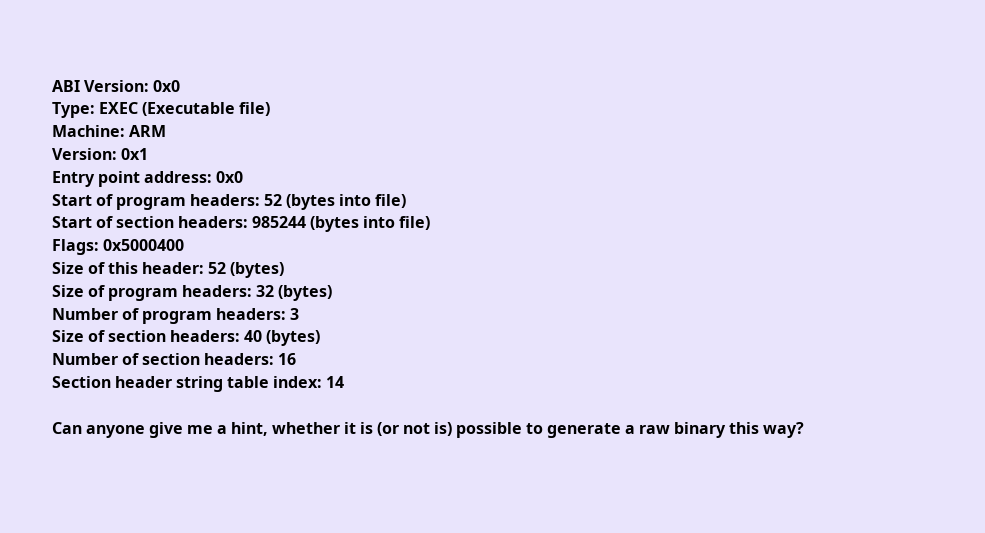ABI Version: 0x0
Type: EXEC (Executable file)
Machine: ARM
Version: 0x1
Entry point address: 0x0
Start of program headers: 52 (bytes into file)
Start of section headers: 985244 (bytes into file)
Flags: 0x5000400
Size of this header: 52 (bytes)
Size of program headers: 32 (bytes)
Number of program headers: 3
Size of section headers: 40 (bytes)
Number of section headers: 16
Section header string table index: 14

Can anyone give me a hint, whether it is (or not is) possible to generate a raw binary this way?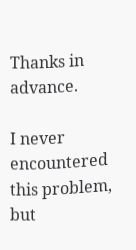Thanks in advance.

I never encountered this problem, but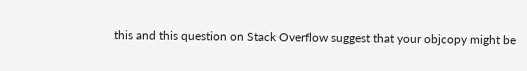this and this question on Stack Overflow suggest that your objcopy might be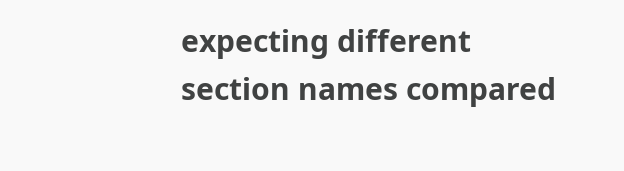expecting different section names compared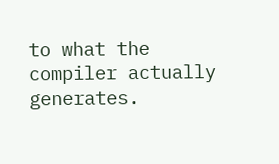to what the compiler actually generates.